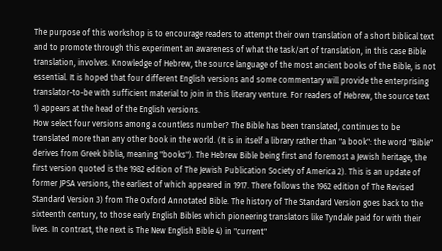The purpose of this workshop is to encourage readers to attempt their own translation of a short biblical text and to promote through this experiment an awareness of what the task/art of translation, in this case Bible translation, involves. Knowledge of Hebrew, the source language of the most ancient books of the Bible, is not essential. It is hoped that four different English versions and some commentary will provide the enterprising translator-to-be with sufficient material to join in this literary venture. For readers of Hebrew, the source text 1) appears at the head of the English versions.
How select four versions among a countless number? The Bible has been translated, continues to be translated more than any other book in the world. (It is in itself a library rather than "a book": the word "Bible" derives from Greek biblia, meaning "books"). The Hebrew Bible being first and foremost a Jewish heritage, the first version quoted is the 1982 edition of The Jewish Publication Society of America 2). This is an update of former JPSA versions, the earliest of which appeared in 1917. There follows the 1962 edition of The Revised Standard Version 3) from The Oxford Annotated Bible. The history of The Standard Version goes back to the sixteenth century, to those early English Bibles which pioneering translators like Tyndale paid for with their lives. In contrast, the next is The New English Bible 4) in "current"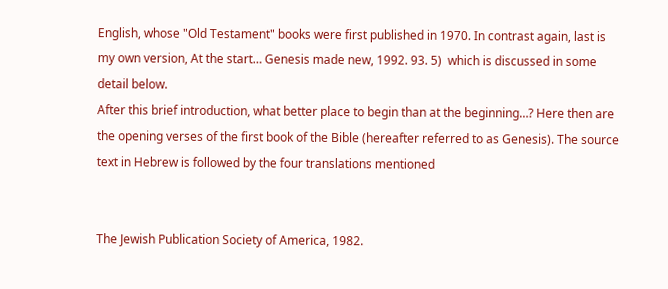English, whose "Old Testament" books were first published in 1970. In contrast again, last is my own version, At the start… Genesis made new, 1992. 93. 5)  which is discussed in some detail below.
After this brief introduction, what better place to begin than at the beginning…? Here then are the opening verses of the first book of the Bible (hereafter referred to as Genesis). The source text in Hebrew is followed by the four translations mentioned


The Jewish Publication Society of America, 1982.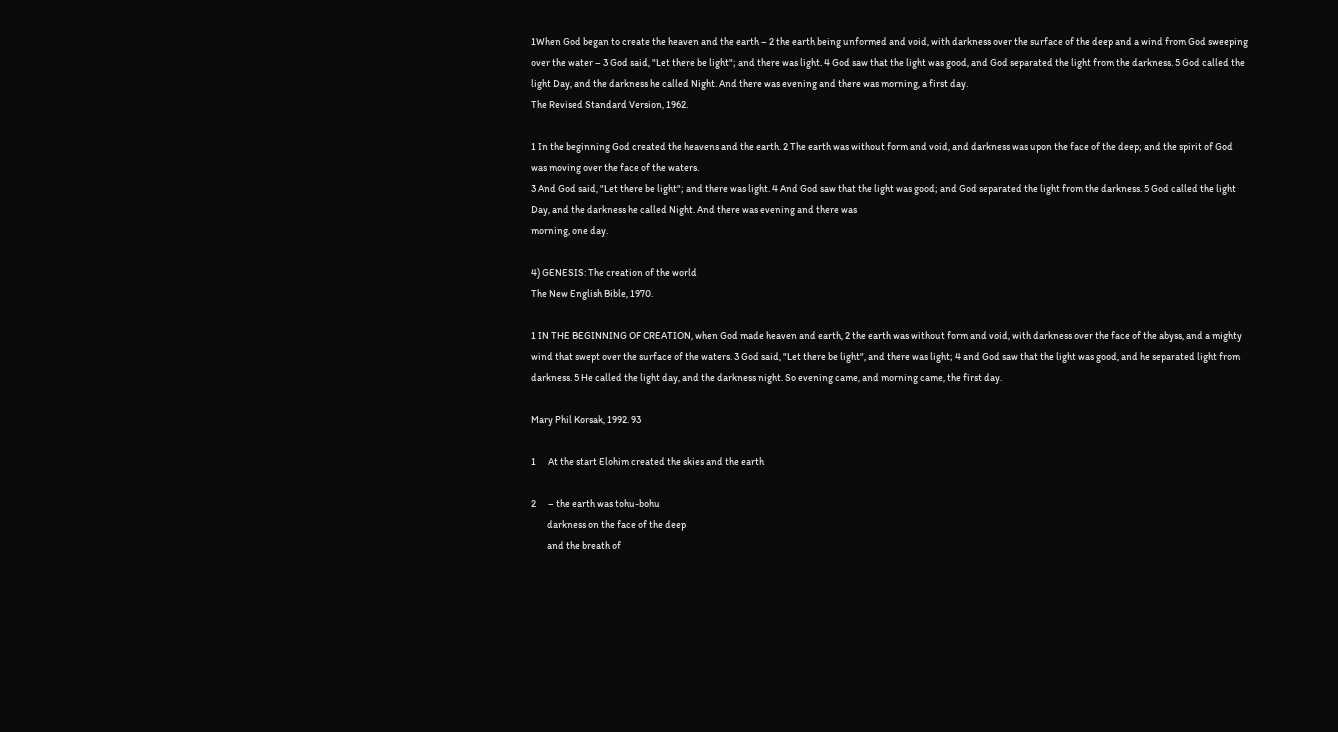1When God began to create the heaven and the earth – 2 the earth being unformed and void, with darkness over the surface of the deep and a wind from God sweeping over the water – 3 God said, "Let there be light"; and there was light. 4 God saw that the light was good, and God separated the light from the darkness. 5 God called the light Day, and the darkness he called Night. And there was evening and there was morning, a first day.
The Revised Standard Version, 1962.

1 In the beginning God created the heavens and the earth. 2 The earth was without form and void, and darkness was upon the face of the deep; and the spirit of God was moving over the face of the waters.
3 And God said, "Let there be light"; and there was light. 4 And God saw that the light was good; and God separated the light from the darkness. 5 God called the light Day, and the darkness he called Night. And there was evening and there was
morning, one day.

4) GENESIS: The creation of the world
The New English Bible, 1970.

1 IN THE BEGINNING OF CREATION, when God made heaven and earth, 2 the earth was without form and void, with darkness over the face of the abyss, and a mighty wind that swept over the surface of the waters. 3 God said, "Let there be light", and there was light; 4 and God saw that the light was good, and he separated light from darkness. 5 He called the light day, and the darkness night. So evening came, and morning came, the first day.

Mary Phil Korsak, 1992. 93

1      At the start Elohim created the skies and the earth

2      – the earth was tohu-bohu
        darkness on the face of the deep
        and the breath of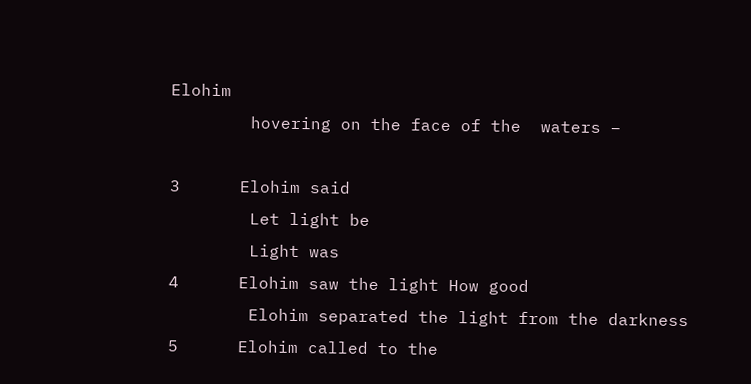Elohim
        hovering on the face of the  waters –

3      Elohim said
        Let light be
        Light was
4      Elohim saw the light How good
        Elohim separated the light from the darkness
5      Elohim called to the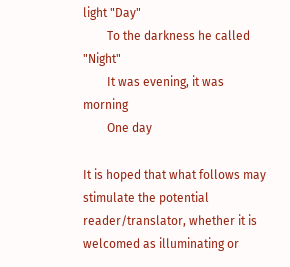light "Day"
        To the darkness he called "Night"
        It was evening, it was morning
        One day

It is hoped that what follows may stimulate the potential reader/translator, whether it is welcomed as illuminating or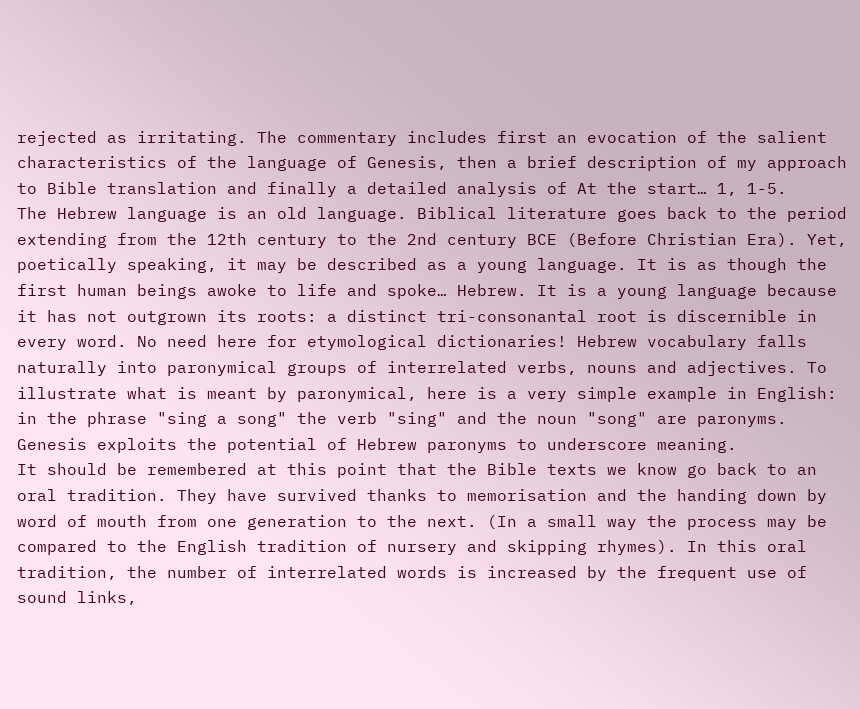rejected as irritating. The commentary includes first an evocation of the salient characteristics of the language of Genesis, then a brief description of my approach to Bible translation and finally a detailed analysis of At the start… 1, 1-5.
The Hebrew language is an old language. Biblical literature goes back to the period extending from the 12th century to the 2nd century BCE (Before Christian Era). Yet, poetically speaking, it may be described as a young language. It is as though the first human beings awoke to life and spoke… Hebrew. It is a young language because it has not outgrown its roots: a distinct tri-consonantal root is discernible in every word. No need here for etymological dictionaries! Hebrew vocabulary falls naturally into paronymical groups of interrelated verbs, nouns and adjectives. To illustrate what is meant by paronymical, here is a very simple example in English: in the phrase "sing a song" the verb "sing" and the noun "song" are paronyms. Genesis exploits the potential of Hebrew paronyms to underscore meaning.
It should be remembered at this point that the Bible texts we know go back to an oral tradition. They have survived thanks to memorisation and the handing down by word of mouth from one generation to the next. (In a small way the process may be compared to the English tradition of nursery and skipping rhymes). In this oral tradition, the number of interrelated words is increased by the frequent use of sound links,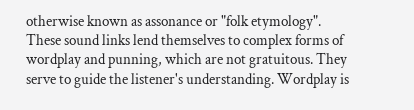otherwise known as assonance or "folk etymology". These sound links lend themselves to complex forms of wordplay and punning, which are not gratuitous. They serve to guide the listener's understanding. Wordplay is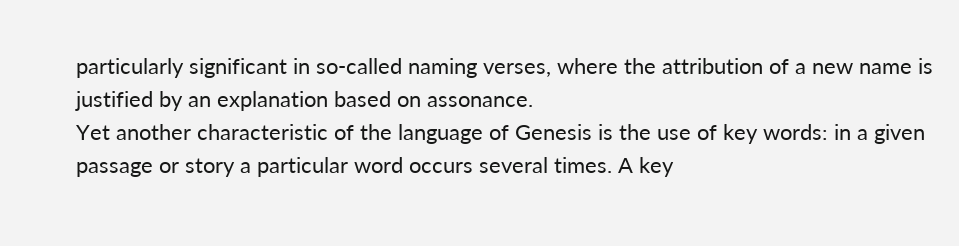particularly significant in so-called naming verses, where the attribution of a new name is justified by an explanation based on assonance.
Yet another characteristic of the language of Genesis is the use of key words: in a given passage or story a particular word occurs several times. A key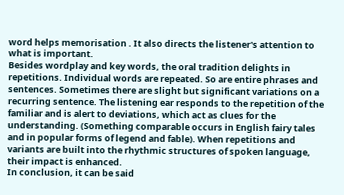word helps memorisation . It also directs the listener's attention to what is important.
Besides wordplay and key words, the oral tradition delights in repetitions. Individual words are repeated. So are entire phrases and sentences. Sometimes there are slight but significant variations on a recurring sentence. The listening ear responds to the repetition of the familiar and is alert to deviations, which act as clues for the understanding. (Something comparable occurs in English fairy tales and in popular forms of legend and fable). When repetitions and variants are built into the rhythmic structures of spoken language, their impact is enhanced.
In conclusion, it can be said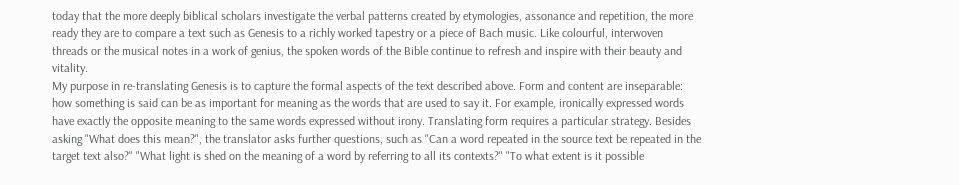today that the more deeply biblical scholars investigate the verbal patterns created by etymologies, assonance and repetition, the more ready they are to compare a text such as Genesis to a richly worked tapestry or a piece of Bach music. Like colourful, interwoven threads or the musical notes in a work of genius, the spoken words of the Bible continue to refresh and inspire with their beauty and vitality.
My purpose in re-translating Genesis is to capture the formal aspects of the text described above. Form and content are inseparable: how something is said can be as important for meaning as the words that are used to say it. For example, ironically expressed words have exactly the opposite meaning to the same words expressed without irony. Translating form requires a particular strategy. Besides asking "What does this mean?", the translator asks further questions, such as "Can a word repeated in the source text be repeated in the target text also?" "What light is shed on the meaning of a word by referring to all its contexts?" "To what extent is it possible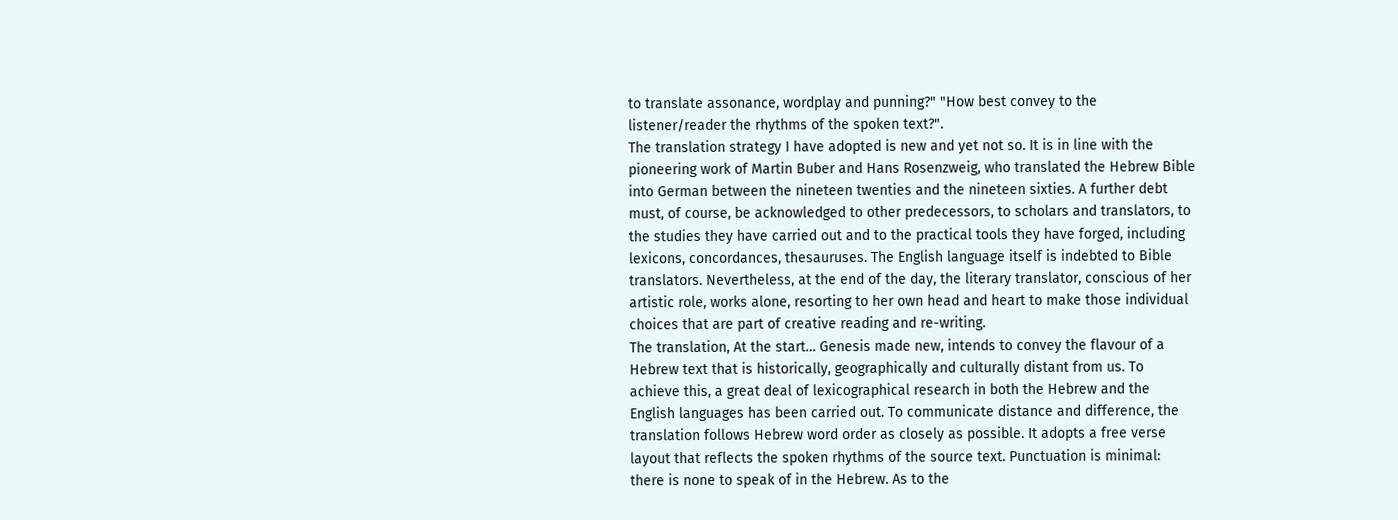to translate assonance, wordplay and punning?" "How best convey to the listener/reader the rhythms of the spoken text?".
The translation strategy I have adopted is new and yet not so. It is in line with the pioneering work of Martin Buber and Hans Rosenzweig, who translated the Hebrew Bible into German between the nineteen twenties and the nineteen sixties. A further debt must, of course, be acknowledged to other predecessors, to scholars and translators, to the studies they have carried out and to the practical tools they have forged, including lexicons, concordances, thesauruses. The English language itself is indebted to Bible translators. Nevertheless, at the end of the day, the literary translator, conscious of her artistic role, works alone, resorting to her own head and heart to make those individual choices that are part of creative reading and re-writing.
The translation, At the start… Genesis made new, intends to convey the flavour of a Hebrew text that is historically, geographically and culturally distant from us. To achieve this, a great deal of lexicographical research in both the Hebrew and the English languages has been carried out. To communicate distance and difference, the translation follows Hebrew word order as closely as possible. It adopts a free verse layout that reflects the spoken rhythms of the source text. Punctuation is minimal: there is none to speak of in the Hebrew. As to the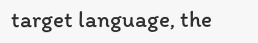target language, the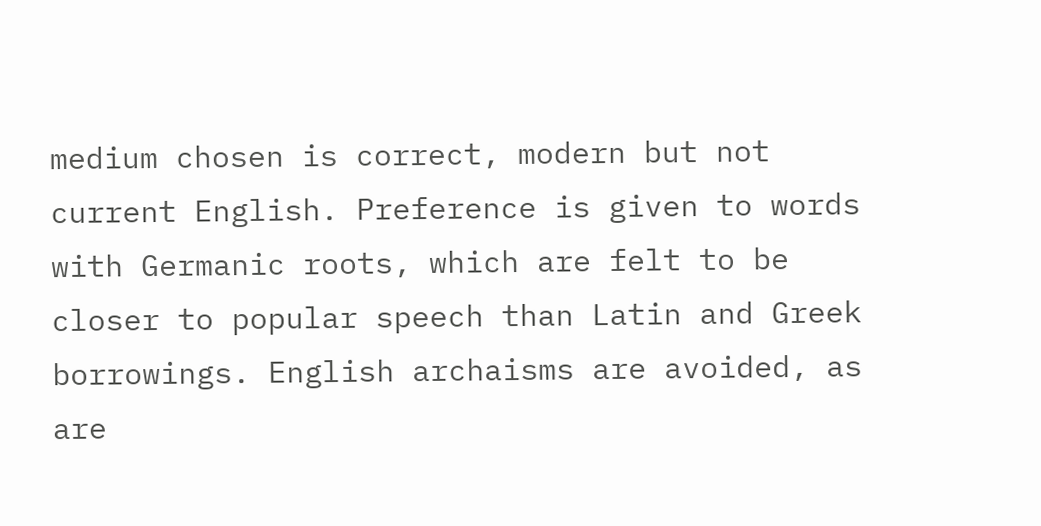medium chosen is correct, modern but not current English. Preference is given to words with Germanic roots, which are felt to be closer to popular speech than Latin and Greek borrowings. English archaisms are avoided, as are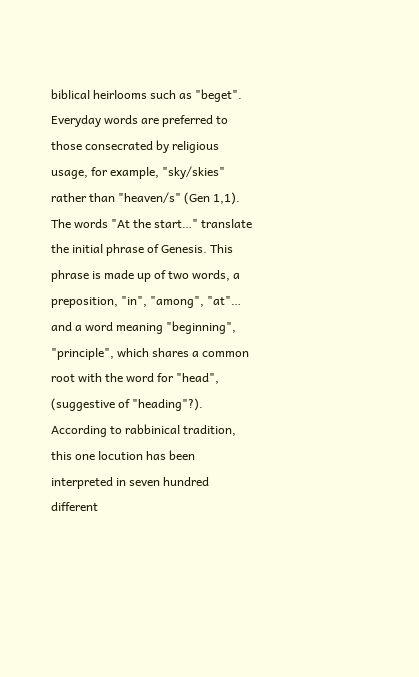biblical heirlooms such as "beget". Everyday words are preferred to those consecrated by religious usage, for example, "sky/skies" rather than "heaven/s" (Gen 1,1).
The words "At the start…" translate the initial phrase of Genesis. This phrase is made up of two words, a preposition, "in", "among", "at"… and a word meaning "beginning", "principle", which shares a common root with the word for "head", (suggestive of "heading"?). According to rabbinical tradition, this one locution has been interpreted in seven hundred different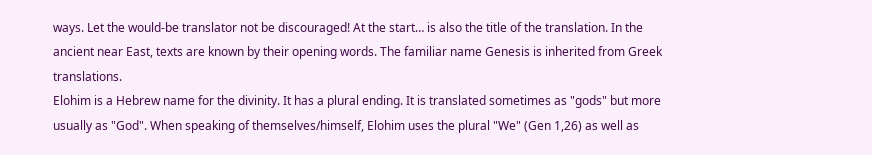ways. Let the would-be translator not be discouraged! At the start… is also the title of the translation. In the ancient near East, texts are known by their opening words. The familiar name Genesis is inherited from Greek translations.
Elohim is a Hebrew name for the divinity. It has a plural ending. It is translated sometimes as "gods" but more usually as "God". When speaking of themselves/himself, Elohim uses the plural "We" (Gen 1,26) as well as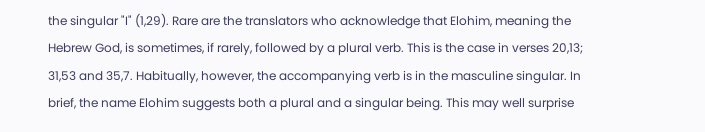the singular "I" (1,29). Rare are the translators who acknowledge that Elohim, meaning the Hebrew God, is sometimes, if rarely, followed by a plural verb. This is the case in verses 20,13; 31,53 and 35,7. Habitually, however, the accompanying verb is in the masculine singular. In brief, the name Elohim suggests both a plural and a singular being. This may well surprise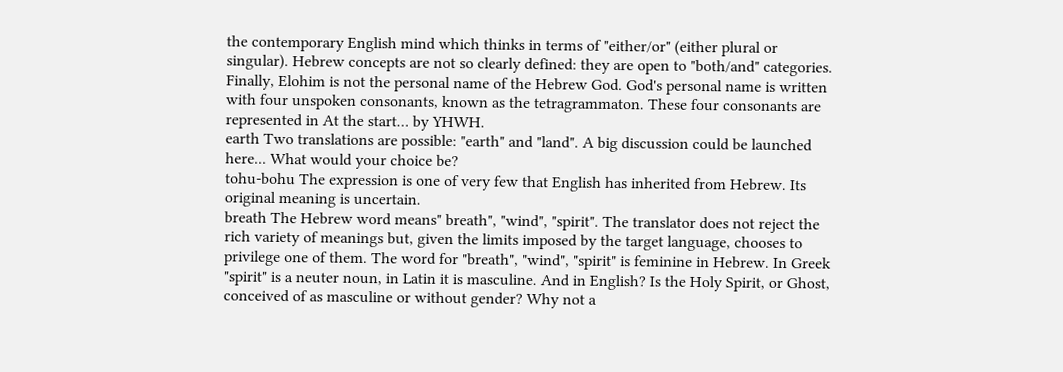the contemporary English mind which thinks in terms of "either/or" (either plural or singular). Hebrew concepts are not so clearly defined: they are open to "both/and" categories. Finally, Elohim is not the personal name of the Hebrew God. God's personal name is written with four unspoken consonants, known as the tetragrammaton. These four consonants are represented in At the start… by YHWH.
earth Two translations are possible: "earth" and "land". A big discussion could be launched here... What would your choice be?
tohu-bohu The expression is one of very few that English has inherited from Hebrew. Its original meaning is uncertain.
breath The Hebrew word means" breath", "wind", "spirit". The translator does not reject the rich variety of meanings but, given the limits imposed by the target language, chooses to privilege one of them. The word for "breath", "wind", "spirit" is feminine in Hebrew. In Greek "spirit" is a neuter noun, in Latin it is masculine. And in English? Is the Holy Spirit, or Ghost, conceived of as masculine or without gender? Why not a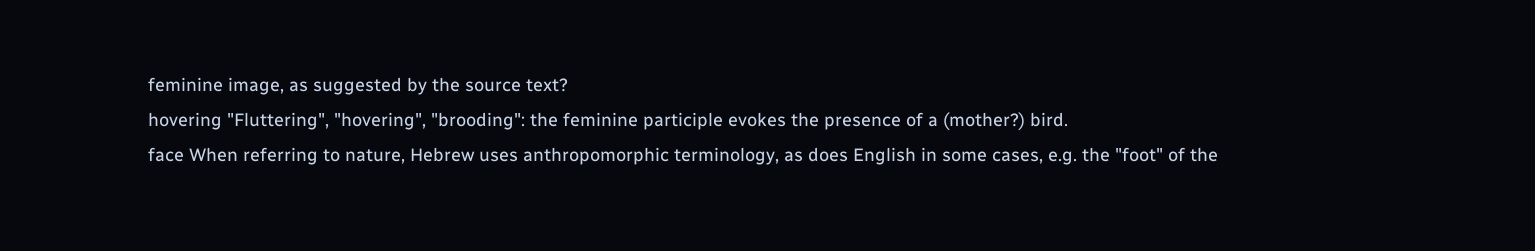feminine image, as suggested by the source text?
hovering "Fluttering", "hovering", "brooding": the feminine participle evokes the presence of a (mother?) bird.
face When referring to nature, Hebrew uses anthropomorphic terminology, as does English in some cases, e.g. the "foot" of the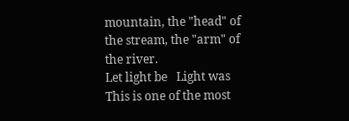mountain, the "head" of the stream, the "arm" of the river.
Let light be   Light was   This is one of the most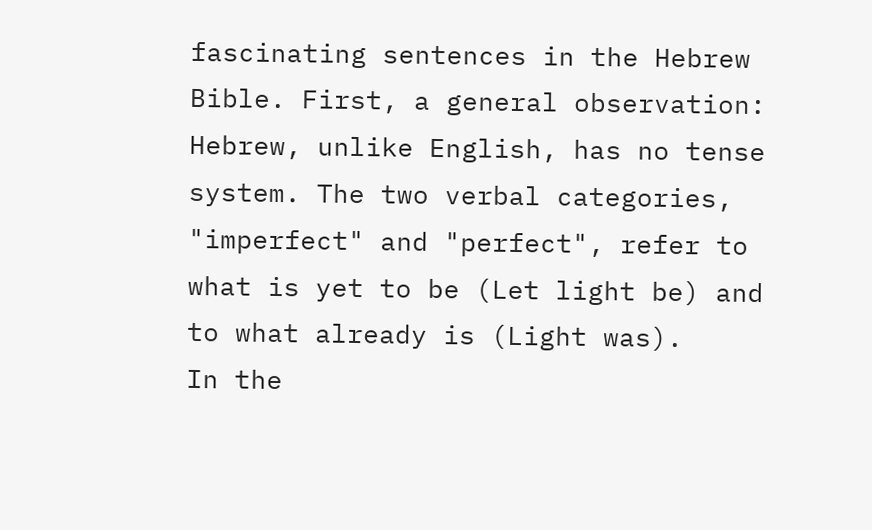fascinating sentences in the Hebrew Bible. First, a general observation: Hebrew, unlike English, has no tense system. The two verbal categories, "imperfect" and "perfect", refer to what is yet to be (Let light be) and to what already is (Light was).
In the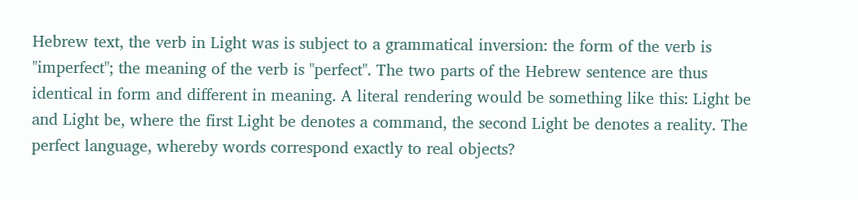Hebrew text, the verb in Light was is subject to a grammatical inversion: the form of the verb is "imperfect"; the meaning of the verb is "perfect". The two parts of the Hebrew sentence are thus identical in form and different in meaning. A literal rendering would be something like this: Light be and Light be, where the first Light be denotes a command, the second Light be denotes a reality. The perfect language, whereby words correspond exactly to real objects?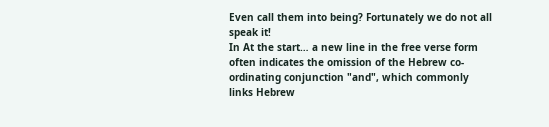Even call them into being? Fortunately we do not all speak it!
In At the start… a new line in the free verse form often indicates the omission of the Hebrew co-ordinating conjunction "and", which commonly links Hebrew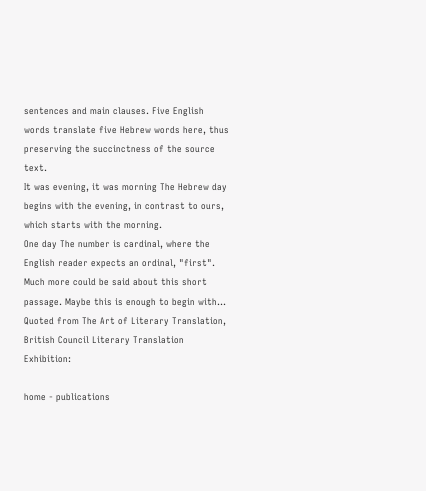sentences and main clauses. Five English words translate five Hebrew words here, thus preserving the succinctness of the source text.
It was evening, it was morning The Hebrew day begins with the evening, in contrast to ours, which starts with the morning.
One day The number is cardinal, where the English reader expects an ordinal, "first".
Much more could be said about this short passage. Maybe this is enough to begin with…
Quoted from The Art of Literary Translation, British Council Literary Translation Exhibition:

home - publications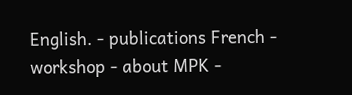English. - publications French - workshop - about MPK -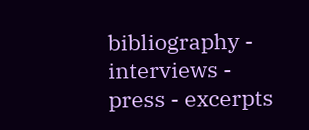bibliography - interviews - press - excerpts